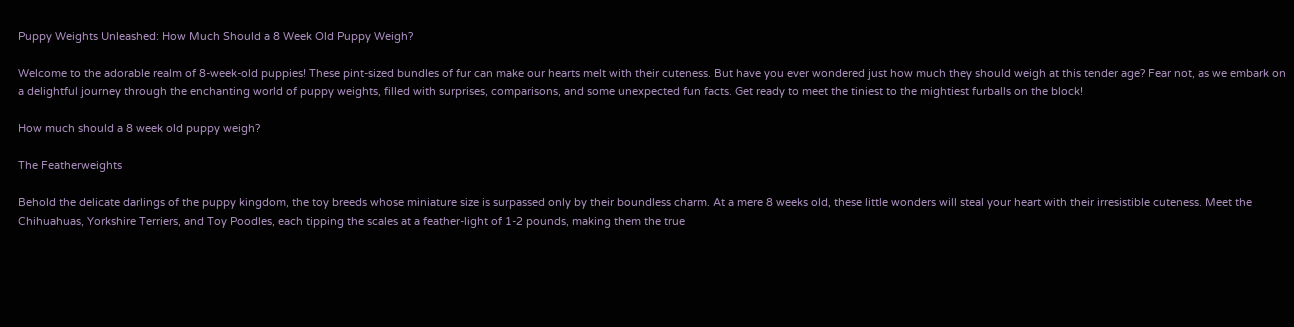Puppy Weights Unleashed: How Much Should a 8 Week Old Puppy Weigh?

Welcome to the adorable realm of 8-week-old puppies! These pint-sized bundles of fur can make our hearts melt with their cuteness. But have you ever wondered just how much they should weigh at this tender age? Fear not, as we embark on a delightful journey through the enchanting world of puppy weights, filled with surprises, comparisons, and some unexpected fun facts. Get ready to meet the tiniest to the mightiest furballs on the block!

How much should a 8 week old puppy weigh?

The Featherweights

Behold the delicate darlings of the puppy kingdom, the toy breeds whose miniature size is surpassed only by their boundless charm. At a mere 8 weeks old, these little wonders will steal your heart with their irresistible cuteness. Meet the Chihuahuas, Yorkshire Terriers, and Toy Poodles, each tipping the scales at a feather-light of 1-2 pounds, making them the true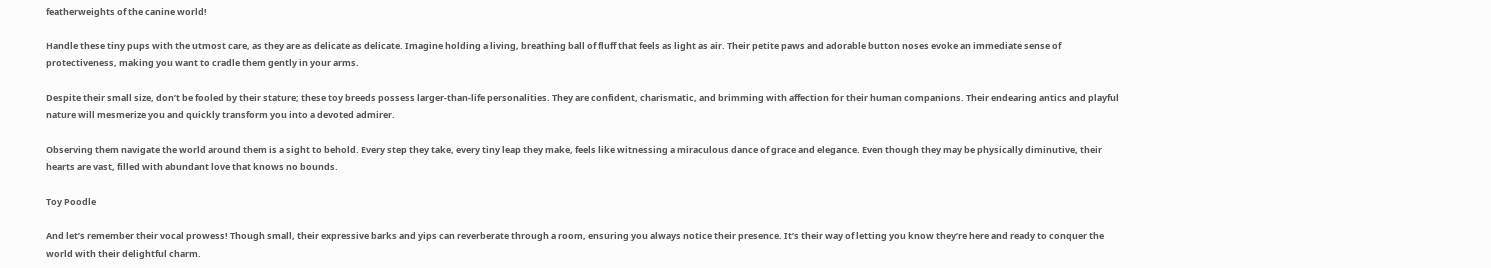featherweights of the canine world!

Handle these tiny pups with the utmost care, as they are as delicate as delicate. Imagine holding a living, breathing ball of fluff that feels as light as air. Their petite paws and adorable button noses evoke an immediate sense of protectiveness, making you want to cradle them gently in your arms.

Despite their small size, don’t be fooled by their stature; these toy breeds possess larger-than-life personalities. They are confident, charismatic, and brimming with affection for their human companions. Their endearing antics and playful nature will mesmerize you and quickly transform you into a devoted admirer.

Observing them navigate the world around them is a sight to behold. Every step they take, every tiny leap they make, feels like witnessing a miraculous dance of grace and elegance. Even though they may be physically diminutive, their hearts are vast, filled with abundant love that knows no bounds.

Toy Poodle

And let’s remember their vocal prowess! Though small, their expressive barks and yips can reverberate through a room, ensuring you always notice their presence. It’s their way of letting you know they’re here and ready to conquer the world with their delightful charm.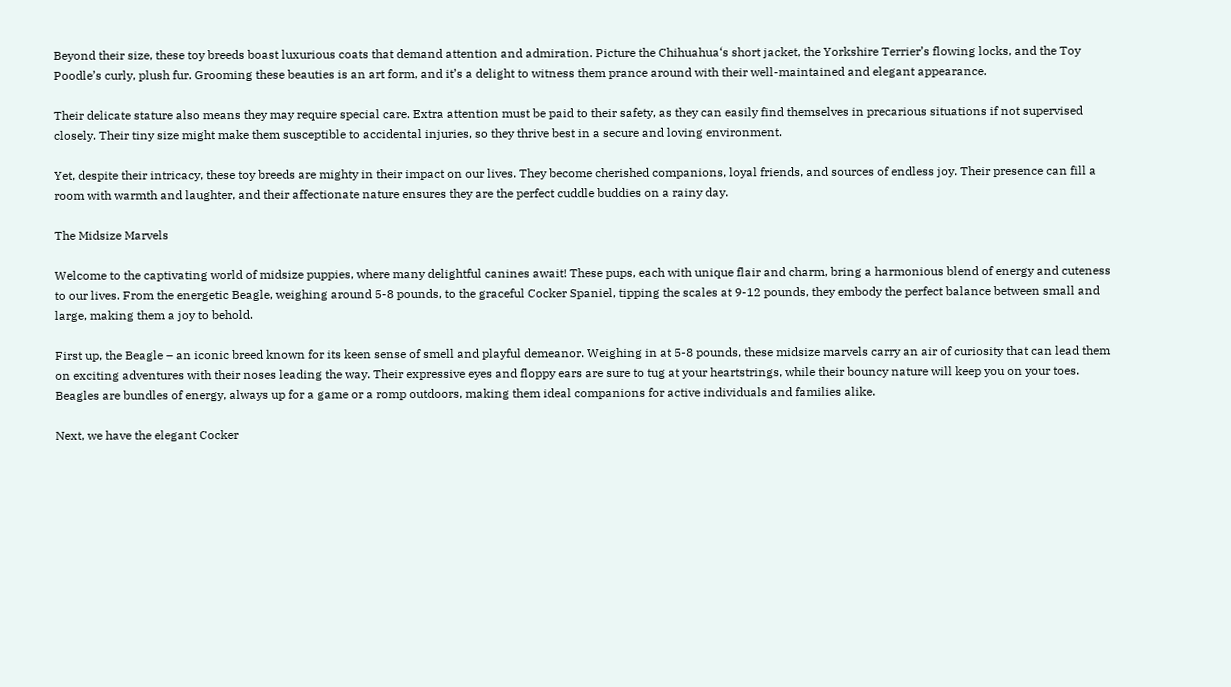Beyond their size, these toy breeds boast luxurious coats that demand attention and admiration. Picture the Chihuahua‘s short jacket, the Yorkshire Terrier’s flowing locks, and the Toy Poodle’s curly, plush fur. Grooming these beauties is an art form, and it’s a delight to witness them prance around with their well-maintained and elegant appearance.

Their delicate stature also means they may require special care. Extra attention must be paid to their safety, as they can easily find themselves in precarious situations if not supervised closely. Their tiny size might make them susceptible to accidental injuries, so they thrive best in a secure and loving environment.

Yet, despite their intricacy, these toy breeds are mighty in their impact on our lives. They become cherished companions, loyal friends, and sources of endless joy. Their presence can fill a room with warmth and laughter, and their affectionate nature ensures they are the perfect cuddle buddies on a rainy day.

The Midsize Marvels

Welcome to the captivating world of midsize puppies, where many delightful canines await! These pups, each with unique flair and charm, bring a harmonious blend of energy and cuteness to our lives. From the energetic Beagle, weighing around 5-8 pounds, to the graceful Cocker Spaniel, tipping the scales at 9-12 pounds, they embody the perfect balance between small and large, making them a joy to behold.

First up, the Beagle – an iconic breed known for its keen sense of smell and playful demeanor. Weighing in at 5-8 pounds, these midsize marvels carry an air of curiosity that can lead them on exciting adventures with their noses leading the way. Their expressive eyes and floppy ears are sure to tug at your heartstrings, while their bouncy nature will keep you on your toes. Beagles are bundles of energy, always up for a game or a romp outdoors, making them ideal companions for active individuals and families alike.

Next, we have the elegant Cocker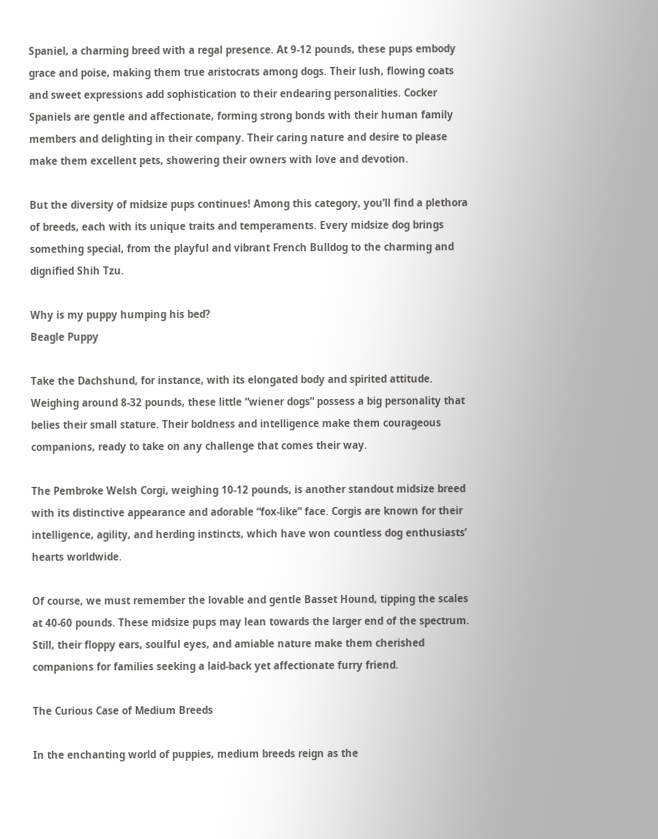Spaniel, a charming breed with a regal presence. At 9-12 pounds, these pups embody grace and poise, making them true aristocrats among dogs. Their lush, flowing coats and sweet expressions add sophistication to their endearing personalities. Cocker Spaniels are gentle and affectionate, forming strong bonds with their human family members and delighting in their company. Their caring nature and desire to please make them excellent pets, showering their owners with love and devotion.

But the diversity of midsize pups continues! Among this category, you’ll find a plethora of breeds, each with its unique traits and temperaments. Every midsize dog brings something special, from the playful and vibrant French Bulldog to the charming and dignified Shih Tzu.

Why is my puppy humping his bed?
Beagle Puppy

Take the Dachshund, for instance, with its elongated body and spirited attitude. Weighing around 8-32 pounds, these little “wiener dogs” possess a big personality that belies their small stature. Their boldness and intelligence make them courageous companions, ready to take on any challenge that comes their way.

The Pembroke Welsh Corgi, weighing 10-12 pounds, is another standout midsize breed with its distinctive appearance and adorable “fox-like” face. Corgis are known for their intelligence, agility, and herding instincts, which have won countless dog enthusiasts’ hearts worldwide.

Of course, we must remember the lovable and gentle Basset Hound, tipping the scales at 40-60 pounds. These midsize pups may lean towards the larger end of the spectrum. Still, their floppy ears, soulful eyes, and amiable nature make them cherished companions for families seeking a laid-back yet affectionate furry friend.

The Curious Case of Medium Breeds

In the enchanting world of puppies, medium breeds reign as the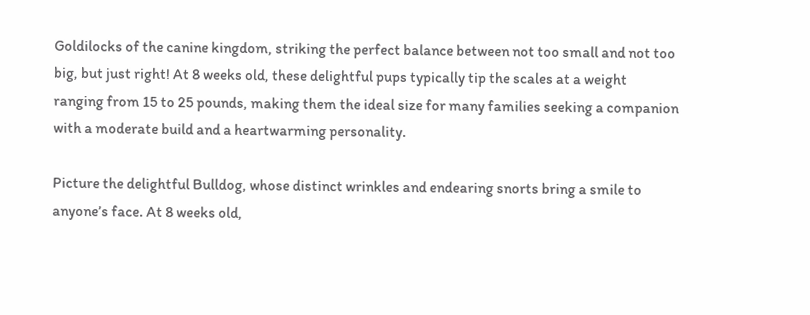Goldilocks of the canine kingdom, striking the perfect balance between not too small and not too big, but just right! At 8 weeks old, these delightful pups typically tip the scales at a weight ranging from 15 to 25 pounds, making them the ideal size for many families seeking a companion with a moderate build and a heartwarming personality.

Picture the delightful Bulldog, whose distinct wrinkles and endearing snorts bring a smile to anyone’s face. At 8 weeks old,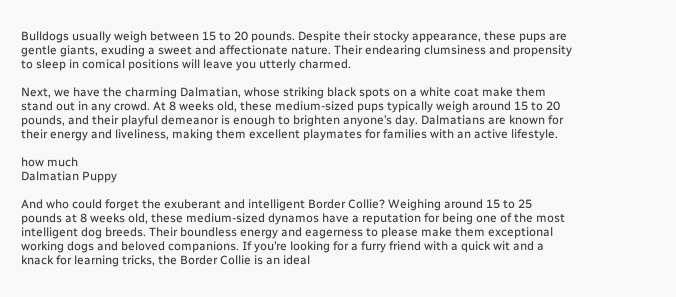Bulldogs usually weigh between 15 to 20 pounds. Despite their stocky appearance, these pups are gentle giants, exuding a sweet and affectionate nature. Their endearing clumsiness and propensity to sleep in comical positions will leave you utterly charmed.

Next, we have the charming Dalmatian, whose striking black spots on a white coat make them stand out in any crowd. At 8 weeks old, these medium-sized pups typically weigh around 15 to 20 pounds, and their playful demeanor is enough to brighten anyone’s day. Dalmatians are known for their energy and liveliness, making them excellent playmates for families with an active lifestyle.

how much
Dalmatian Puppy

And who could forget the exuberant and intelligent Border Collie? Weighing around 15 to 25 pounds at 8 weeks old, these medium-sized dynamos have a reputation for being one of the most intelligent dog breeds. Their boundless energy and eagerness to please make them exceptional working dogs and beloved companions. If you’re looking for a furry friend with a quick wit and a knack for learning tricks, the Border Collie is an ideal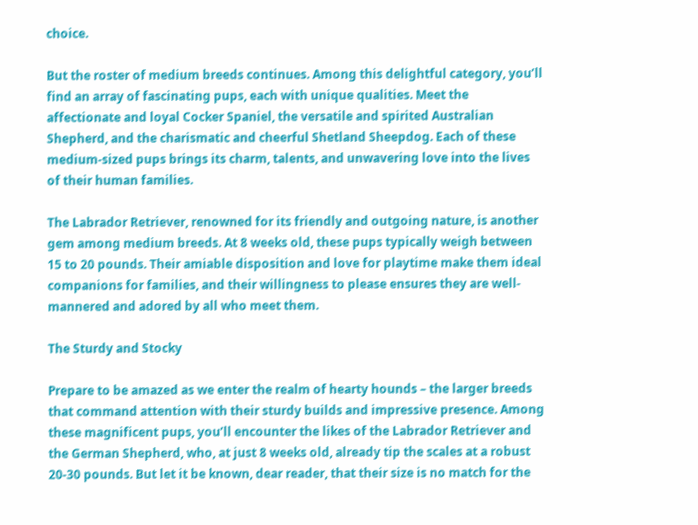choice.

But the roster of medium breeds continues. Among this delightful category, you’ll find an array of fascinating pups, each with unique qualities. Meet the affectionate and loyal Cocker Spaniel, the versatile and spirited Australian Shepherd, and the charismatic and cheerful Shetland Sheepdog. Each of these medium-sized pups brings its charm, talents, and unwavering love into the lives of their human families.

The Labrador Retriever, renowned for its friendly and outgoing nature, is another gem among medium breeds. At 8 weeks old, these pups typically weigh between 15 to 20 pounds. Their amiable disposition and love for playtime make them ideal companions for families, and their willingness to please ensures they are well-mannered and adored by all who meet them.

The Sturdy and Stocky

Prepare to be amazed as we enter the realm of hearty hounds – the larger breeds that command attention with their sturdy builds and impressive presence. Among these magnificent pups, you’ll encounter the likes of the Labrador Retriever and the German Shepherd, who, at just 8 weeks old, already tip the scales at a robust 20-30 pounds. But let it be known, dear reader, that their size is no match for the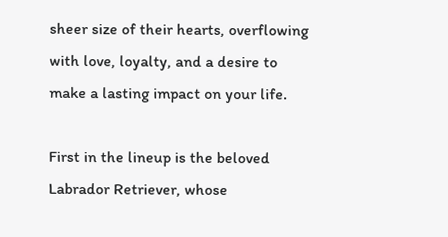sheer size of their hearts, overflowing with love, loyalty, and a desire to make a lasting impact on your life.

First in the lineup is the beloved Labrador Retriever, whose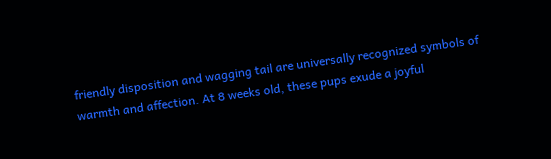friendly disposition and wagging tail are universally recognized symbols of warmth and affection. At 8 weeks old, these pups exude a joyful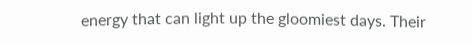energy that can light up the gloomiest days. Their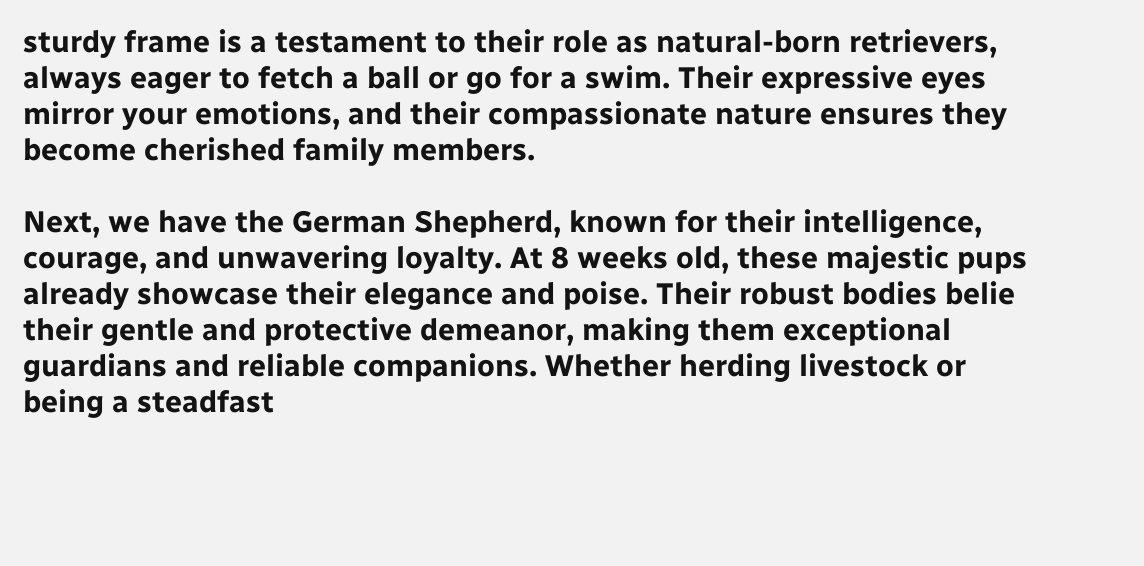sturdy frame is a testament to their role as natural-born retrievers, always eager to fetch a ball or go for a swim. Their expressive eyes mirror your emotions, and their compassionate nature ensures they become cherished family members.

Next, we have the German Shepherd, known for their intelligence, courage, and unwavering loyalty. At 8 weeks old, these majestic pups already showcase their elegance and poise. Their robust bodies belie their gentle and protective demeanor, making them exceptional guardians and reliable companions. Whether herding livestock or being a steadfast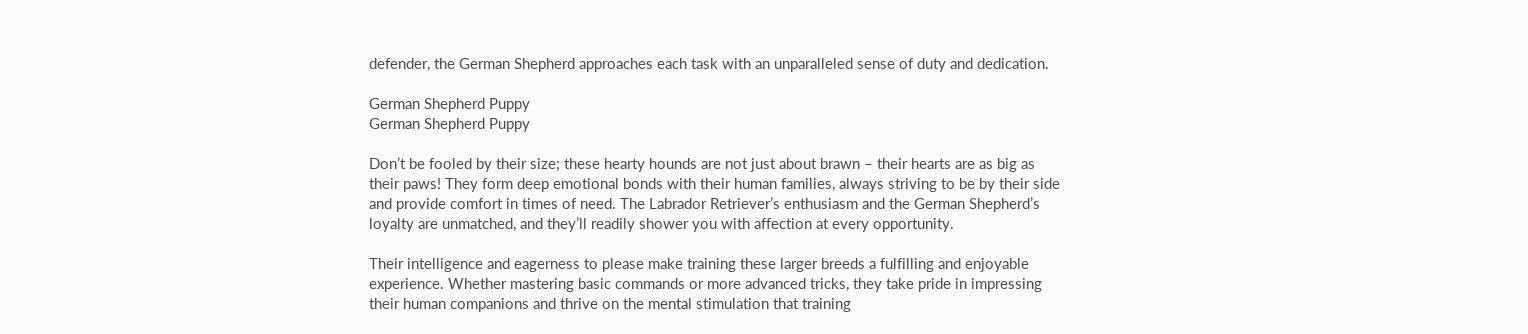defender, the German Shepherd approaches each task with an unparalleled sense of duty and dedication.

German Shepherd Puppy
German Shepherd Puppy

Don’t be fooled by their size; these hearty hounds are not just about brawn – their hearts are as big as their paws! They form deep emotional bonds with their human families, always striving to be by their side and provide comfort in times of need. The Labrador Retriever’s enthusiasm and the German Shepherd’s loyalty are unmatched, and they’ll readily shower you with affection at every opportunity.

Their intelligence and eagerness to please make training these larger breeds a fulfilling and enjoyable experience. Whether mastering basic commands or more advanced tricks, they take pride in impressing their human companions and thrive on the mental stimulation that training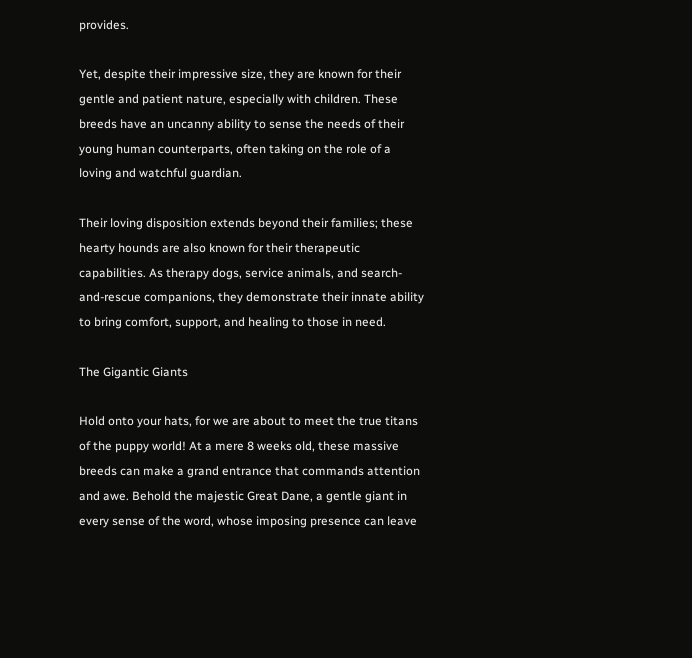provides.

Yet, despite their impressive size, they are known for their gentle and patient nature, especially with children. These breeds have an uncanny ability to sense the needs of their young human counterparts, often taking on the role of a loving and watchful guardian.

Their loving disposition extends beyond their families; these hearty hounds are also known for their therapeutic capabilities. As therapy dogs, service animals, and search-and-rescue companions, they demonstrate their innate ability to bring comfort, support, and healing to those in need.

The Gigantic Giants

Hold onto your hats, for we are about to meet the true titans of the puppy world! At a mere 8 weeks old, these massive breeds can make a grand entrance that commands attention and awe. Behold the majestic Great Dane, a gentle giant in every sense of the word, whose imposing presence can leave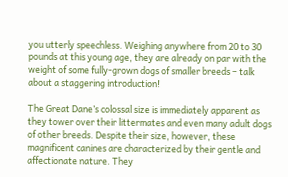you utterly speechless. Weighing anywhere from 20 to 30 pounds at this young age, they are already on par with the weight of some fully-grown dogs of smaller breeds – talk about a staggering introduction!

The Great Dane’s colossal size is immediately apparent as they tower over their littermates and even many adult dogs of other breeds. Despite their size, however, these magnificent canines are characterized by their gentle and affectionate nature. They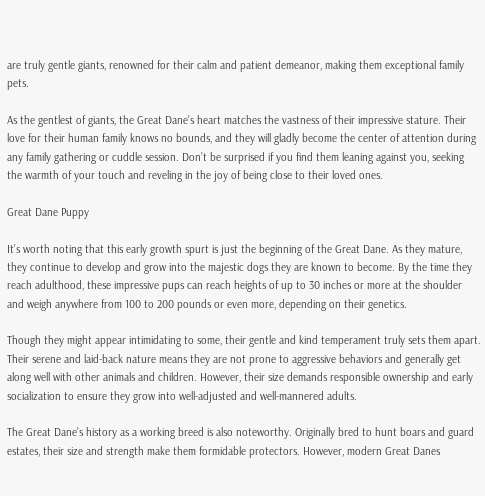are truly gentle giants, renowned for their calm and patient demeanor, making them exceptional family pets.

As the gentlest of giants, the Great Dane’s heart matches the vastness of their impressive stature. Their love for their human family knows no bounds, and they will gladly become the center of attention during any family gathering or cuddle session. Don’t be surprised if you find them leaning against you, seeking the warmth of your touch and reveling in the joy of being close to their loved ones.

Great Dane Puppy

It’s worth noting that this early growth spurt is just the beginning of the Great Dane. As they mature, they continue to develop and grow into the majestic dogs they are known to become. By the time they reach adulthood, these impressive pups can reach heights of up to 30 inches or more at the shoulder and weigh anywhere from 100 to 200 pounds or even more, depending on their genetics.

Though they might appear intimidating to some, their gentle and kind temperament truly sets them apart. Their serene and laid-back nature means they are not prone to aggressive behaviors and generally get along well with other animals and children. However, their size demands responsible ownership and early socialization to ensure they grow into well-adjusted and well-mannered adults.

The Great Dane’s history as a working breed is also noteworthy. Originally bred to hunt boars and guard estates, their size and strength make them formidable protectors. However, modern Great Danes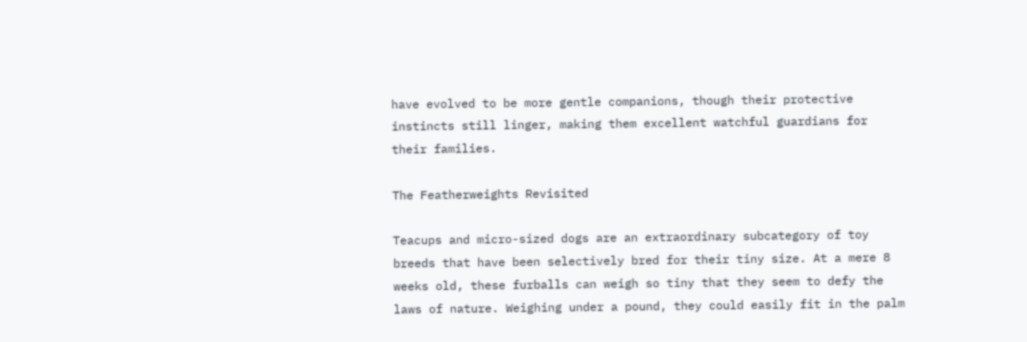have evolved to be more gentle companions, though their protective instincts still linger, making them excellent watchful guardians for their families.

The Featherweights Revisited

Teacups and micro-sized dogs are an extraordinary subcategory of toy breeds that have been selectively bred for their tiny size. At a mere 8 weeks old, these furballs can weigh so tiny that they seem to defy the laws of nature. Weighing under a pound, they could easily fit in the palm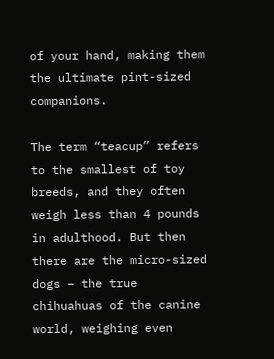of your hand, making them the ultimate pint-sized companions.

The term “teacup” refers to the smallest of toy breeds, and they often weigh less than 4 pounds in adulthood. But then there are the micro-sized dogs – the true chihuahuas of the canine world, weighing even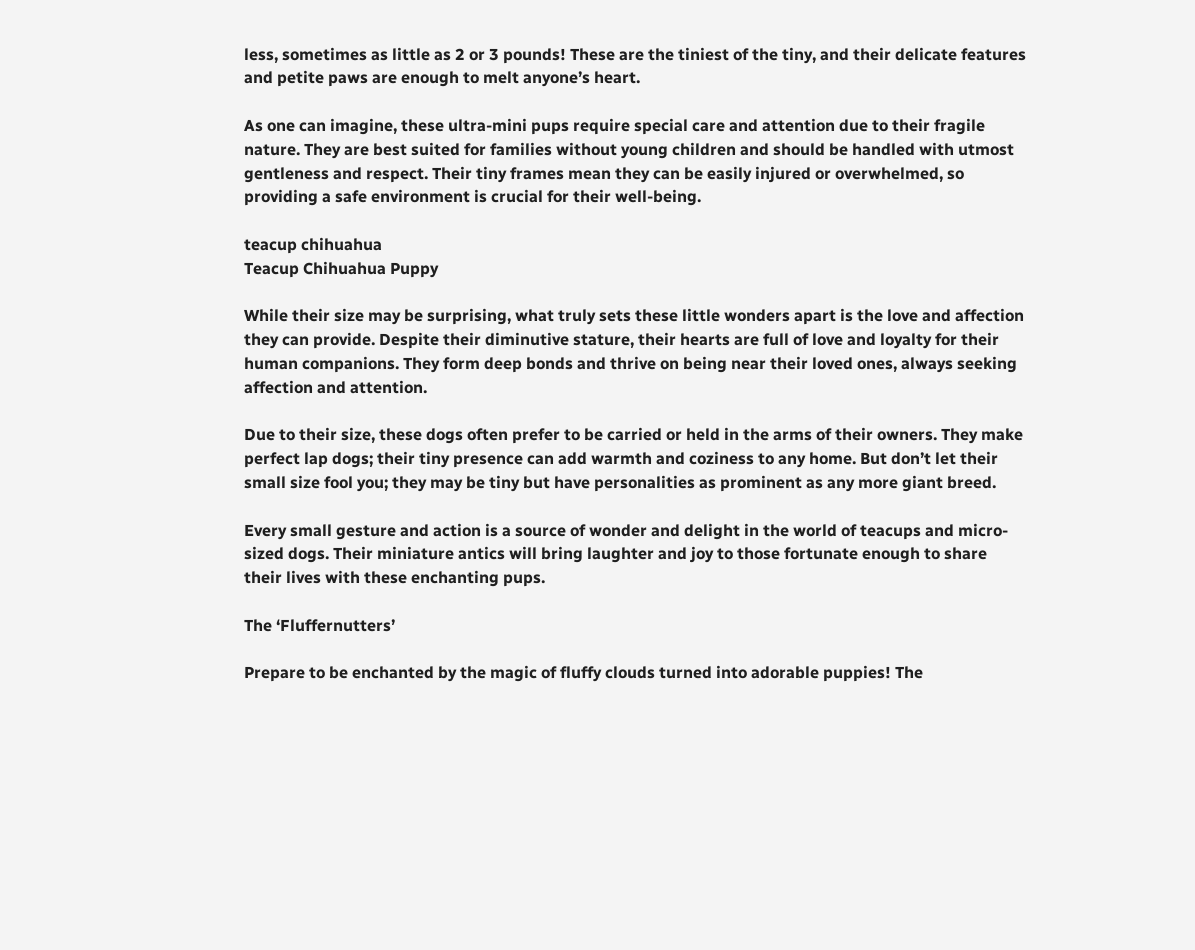less, sometimes as little as 2 or 3 pounds! These are the tiniest of the tiny, and their delicate features and petite paws are enough to melt anyone’s heart.

As one can imagine, these ultra-mini pups require special care and attention due to their fragile nature. They are best suited for families without young children and should be handled with utmost gentleness and respect. Their tiny frames mean they can be easily injured or overwhelmed, so providing a safe environment is crucial for their well-being.

teacup chihuahua
Teacup Chihuahua Puppy

While their size may be surprising, what truly sets these little wonders apart is the love and affection they can provide. Despite their diminutive stature, their hearts are full of love and loyalty for their human companions. They form deep bonds and thrive on being near their loved ones, always seeking affection and attention.

Due to their size, these dogs often prefer to be carried or held in the arms of their owners. They make perfect lap dogs; their tiny presence can add warmth and coziness to any home. But don’t let their small size fool you; they may be tiny but have personalities as prominent as any more giant breed.

Every small gesture and action is a source of wonder and delight in the world of teacups and micro-sized dogs. Their miniature antics will bring laughter and joy to those fortunate enough to share their lives with these enchanting pups.

The ‘Fluffernutters’

Prepare to be enchanted by the magic of fluffy clouds turned into adorable puppies! The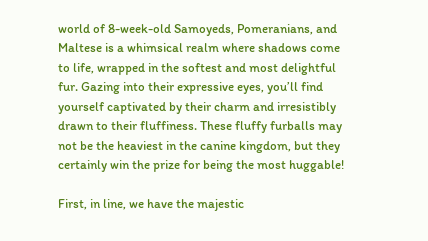world of 8-week-old Samoyeds, Pomeranians, and Maltese is a whimsical realm where shadows come to life, wrapped in the softest and most delightful fur. Gazing into their expressive eyes, you’ll find yourself captivated by their charm and irresistibly drawn to their fluffiness. These fluffy furballs may not be the heaviest in the canine kingdom, but they certainly win the prize for being the most huggable!

First, in line, we have the majestic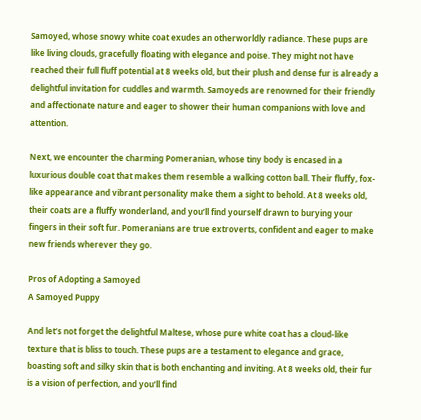Samoyed, whose snowy white coat exudes an otherworldly radiance. These pups are like living clouds, gracefully floating with elegance and poise. They might not have reached their full fluff potential at 8 weeks old, but their plush and dense fur is already a delightful invitation for cuddles and warmth. Samoyeds are renowned for their friendly and affectionate nature and eager to shower their human companions with love and attention.

Next, we encounter the charming Pomeranian, whose tiny body is encased in a luxurious double coat that makes them resemble a walking cotton ball. Their fluffy, fox-like appearance and vibrant personality make them a sight to behold. At 8 weeks old, their coats are a fluffy wonderland, and you’ll find yourself drawn to burying your fingers in their soft fur. Pomeranians are true extroverts, confident and eager to make new friends wherever they go.

Pros of Adopting a Samoyed
A Samoyed Puppy

And let’s not forget the delightful Maltese, whose pure white coat has a cloud-like texture that is bliss to touch. These pups are a testament to elegance and grace, boasting soft and silky skin that is both enchanting and inviting. At 8 weeks old, their fur is a vision of perfection, and you’ll find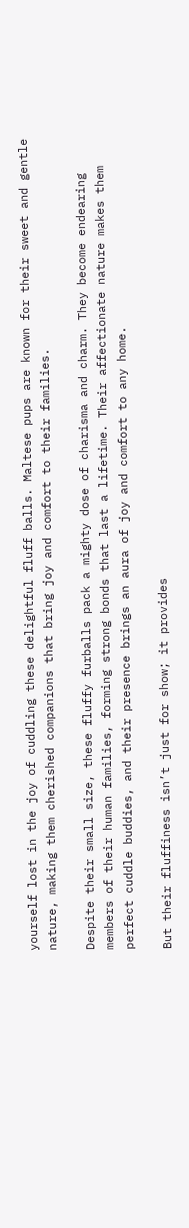yourself lost in the joy of cuddling these delightful fluff balls. Maltese pups are known for their sweet and gentle nature, making them cherished companions that bring joy and comfort to their families.

Despite their small size, these fluffy furballs pack a mighty dose of charisma and charm. They become endearing members of their human families, forming strong bonds that last a lifetime. Their affectionate nature makes them perfect cuddle buddies, and their presence brings an aura of joy and comfort to any home.

But their fluffiness isn’t just for show; it provides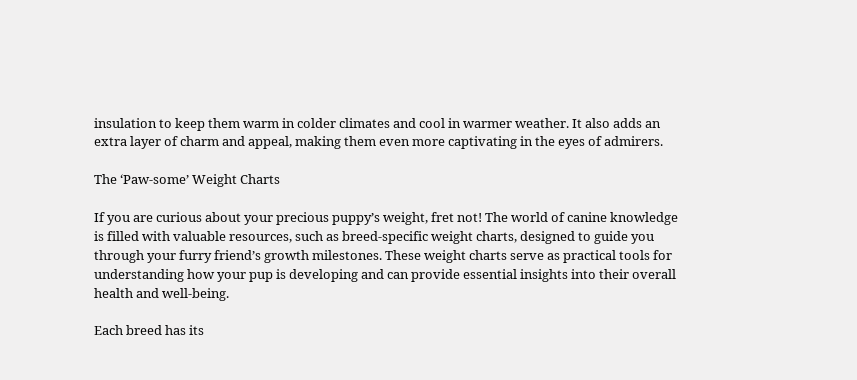insulation to keep them warm in colder climates and cool in warmer weather. It also adds an extra layer of charm and appeal, making them even more captivating in the eyes of admirers.

The ‘Paw-some’ Weight Charts

If you are curious about your precious puppy’s weight, fret not! The world of canine knowledge is filled with valuable resources, such as breed-specific weight charts, designed to guide you through your furry friend’s growth milestones. These weight charts serve as practical tools for understanding how your pup is developing and can provide essential insights into their overall health and well-being.

Each breed has its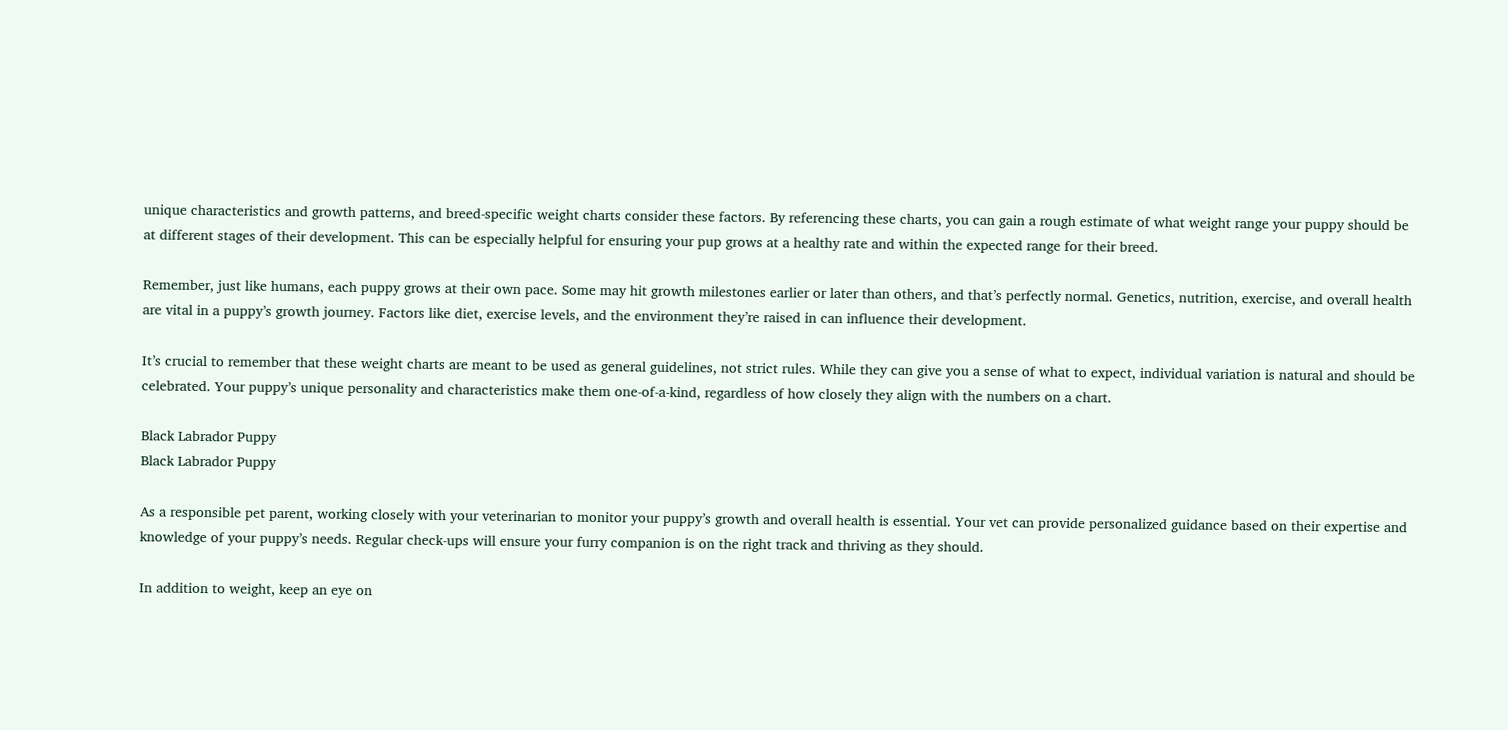unique characteristics and growth patterns, and breed-specific weight charts consider these factors. By referencing these charts, you can gain a rough estimate of what weight range your puppy should be at different stages of their development. This can be especially helpful for ensuring your pup grows at a healthy rate and within the expected range for their breed.

Remember, just like humans, each puppy grows at their own pace. Some may hit growth milestones earlier or later than others, and that’s perfectly normal. Genetics, nutrition, exercise, and overall health are vital in a puppy’s growth journey. Factors like diet, exercise levels, and the environment they’re raised in can influence their development.

It’s crucial to remember that these weight charts are meant to be used as general guidelines, not strict rules. While they can give you a sense of what to expect, individual variation is natural and should be celebrated. Your puppy’s unique personality and characteristics make them one-of-a-kind, regardless of how closely they align with the numbers on a chart.

Black Labrador Puppy
Black Labrador Puppy

As a responsible pet parent, working closely with your veterinarian to monitor your puppy’s growth and overall health is essential. Your vet can provide personalized guidance based on their expertise and knowledge of your puppy’s needs. Regular check-ups will ensure your furry companion is on the right track and thriving as they should.

In addition to weight, keep an eye on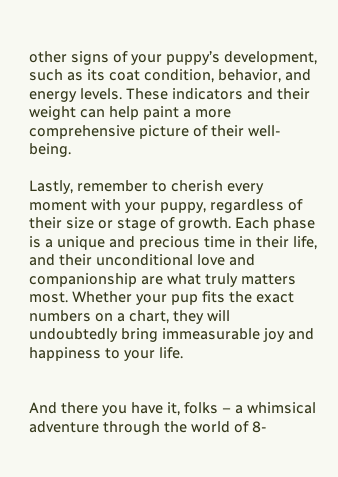other signs of your puppy’s development, such as its coat condition, behavior, and energy levels. These indicators and their weight can help paint a more comprehensive picture of their well-being.

Lastly, remember to cherish every moment with your puppy, regardless of their size or stage of growth. Each phase is a unique and precious time in their life, and their unconditional love and companionship are what truly matters most. Whether your pup fits the exact numbers on a chart, they will undoubtedly bring immeasurable joy and happiness to your life.


And there you have it, folks – a whimsical adventure through the world of 8-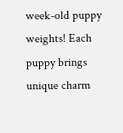week-old puppy weights! Each puppy brings unique charm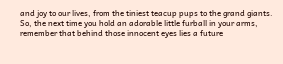and joy to our lives, from the tiniest teacup pups to the grand giants. So, the next time you hold an adorable little furball in your arms, remember that behind those innocent eyes lies a future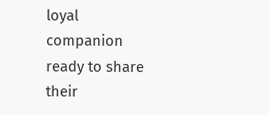loyal companion ready to share their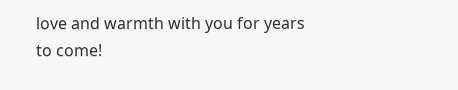love and warmth with you for years to come!